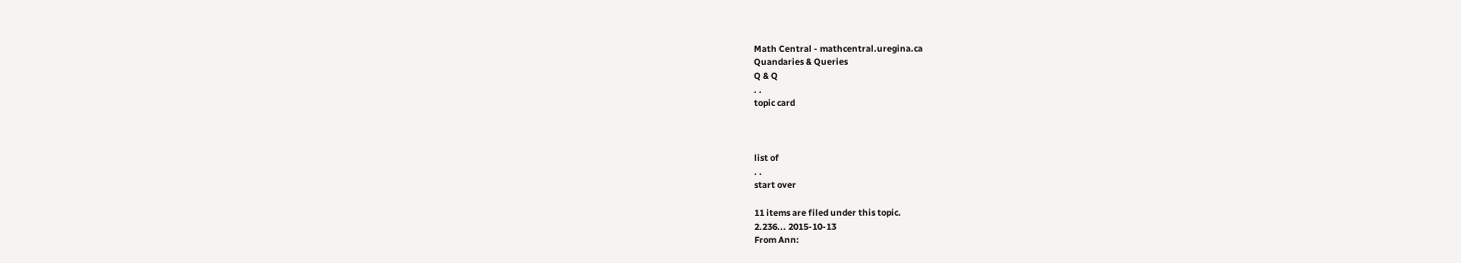Math Central - mathcentral.uregina.ca
Quandaries & Queries
Q & Q
. .
topic card



list of
. .
start over

11 items are filed under this topic.
2.236... 2015-10-13
From Ann: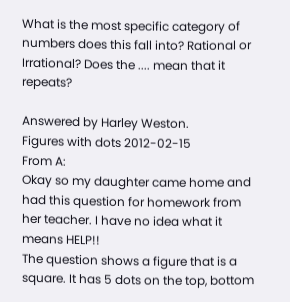What is the most specific category of numbers does this fall into? Rational or Irrational? Does the .... mean that it repeats?

Answered by Harley Weston.
Figures with dots 2012-02-15
From A:
Okay so my daughter came home and had this question for homework from her teacher. I have no idea what it means HELP!!
The question shows a figure that is a square. It has 5 dots on the top, bottom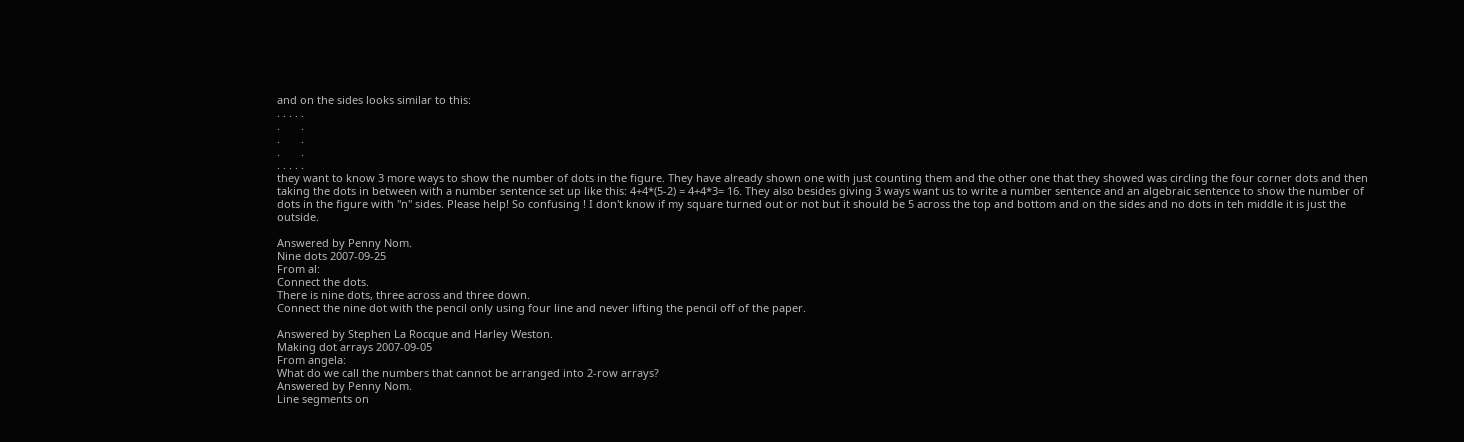and on the sides looks similar to this:
. . . . .
.       .
.       .
.       .
. . . . .
they want to know 3 more ways to show the number of dots in the figure. They have already shown one with just counting them and the other one that they showed was circling the four corner dots and then taking the dots in between with a number sentence set up like this: 4+4*(5-2) = 4+4*3= 16. They also besides giving 3 ways want us to write a number sentence and an algebraic sentence to show the number of dots in the figure with "n" sides. Please help! So confusing ! I don't know if my square turned out or not but it should be 5 across the top and bottom and on the sides and no dots in teh middle it is just the outside.

Answered by Penny Nom.
Nine dots 2007-09-25
From al:
Connect the dots.
There is nine dots, three across and three down.
Connect the nine dot with the pencil only using four line and never lifting the pencil off of the paper.

Answered by Stephen La Rocque and Harley Weston.
Making dot arrays 2007-09-05
From angela:
What do we call the numbers that cannot be arranged into 2-row arrays?
Answered by Penny Nom.
Line segments on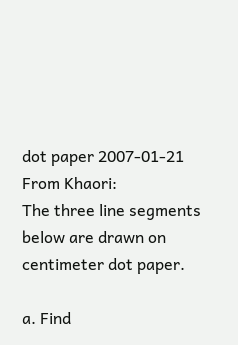dot paper 2007-01-21
From Khaori:
The three line segments below are drawn on centimeter dot paper.

a. Find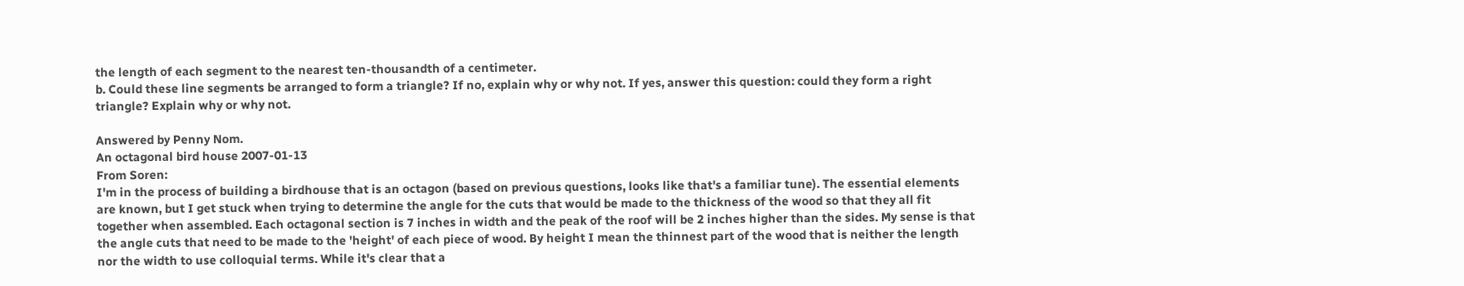the length of each segment to the nearest ten-thousandth of a centimeter.
b. Could these line segments be arranged to form a triangle? If no, explain why or why not. If yes, answer this question: could they form a right triangle? Explain why or why not.

Answered by Penny Nom.
An octagonal bird house 2007-01-13
From Soren:
I'm in the process of building a birdhouse that is an octagon (based on previous questions, looks like that's a familiar tune). The essential elements are known, but I get stuck when trying to determine the angle for the cuts that would be made to the thickness of the wood so that they all fit together when assembled. Each octagonal section is 7 inches in width and the peak of the roof will be 2 inches higher than the sides. My sense is that the angle cuts that need to be made to the 'height' of each piece of wood. By height I mean the thinnest part of the wood that is neither the length nor the width to use colloquial terms. While it's clear that a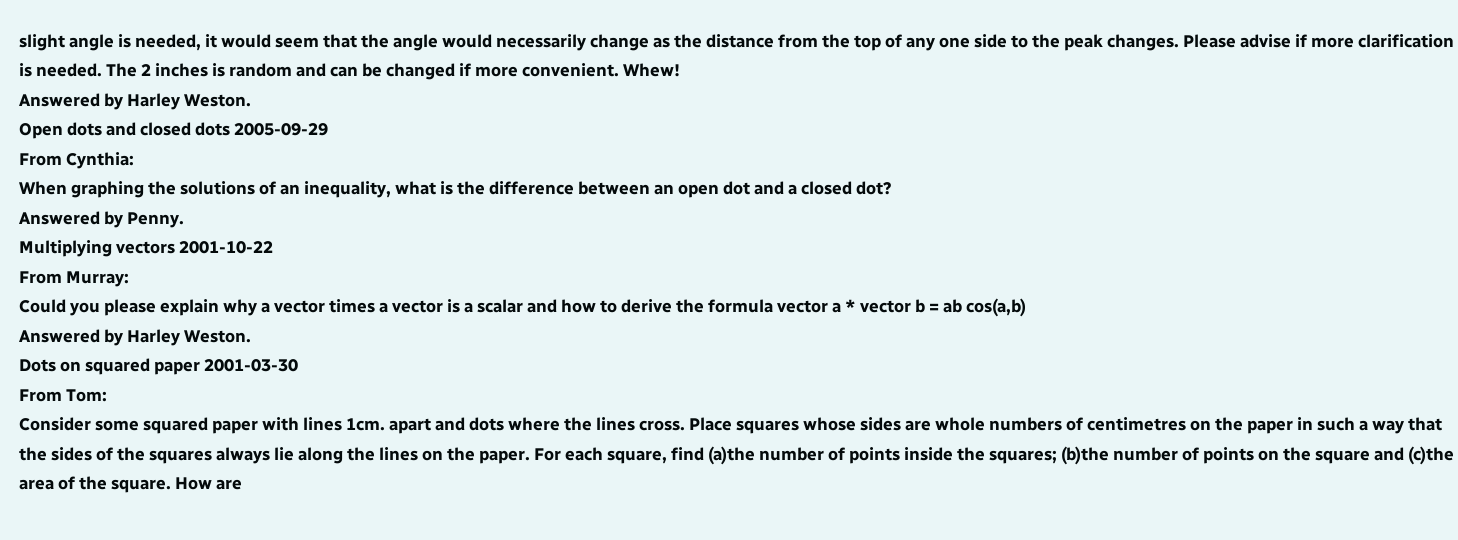slight angle is needed, it would seem that the angle would necessarily change as the distance from the top of any one side to the peak changes. Please advise if more clarification is needed. The 2 inches is random and can be changed if more convenient. Whew!
Answered by Harley Weston.
Open dots and closed dots 2005-09-29
From Cynthia:
When graphing the solutions of an inequality, what is the difference between an open dot and a closed dot?
Answered by Penny.
Multiplying vectors 2001-10-22
From Murray:
Could you please explain why a vector times a vector is a scalar and how to derive the formula vector a * vector b = ab cos(a,b)
Answered by Harley Weston.
Dots on squared paper 2001-03-30
From Tom:
Consider some squared paper with lines 1cm. apart and dots where the lines cross. Place squares whose sides are whole numbers of centimetres on the paper in such a way that the sides of the squares always lie along the lines on the paper. For each square, find (a)the number of points inside the squares; (b)the number of points on the square and (c)the area of the square. How are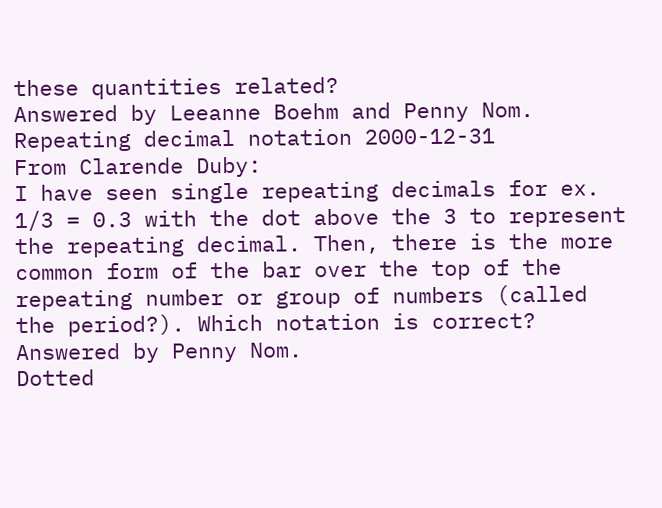these quantities related?
Answered by Leeanne Boehm and Penny Nom.
Repeating decimal notation 2000-12-31
From Clarende Duby:
I have seen single repeating decimals for ex. 1/3 = 0.3 with the dot above the 3 to represent the repeating decimal. Then, there is the more common form of the bar over the top of the repeating number or group of numbers (called the period?). Which notation is correct?
Answered by Penny Nom.
Dotted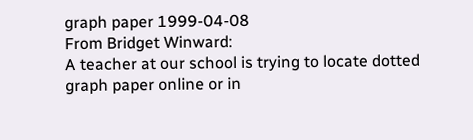graph paper 1999-04-08
From Bridget Winward:
A teacher at our school is trying to locate dotted graph paper online or in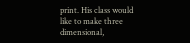print. His class would like to make three dimensional,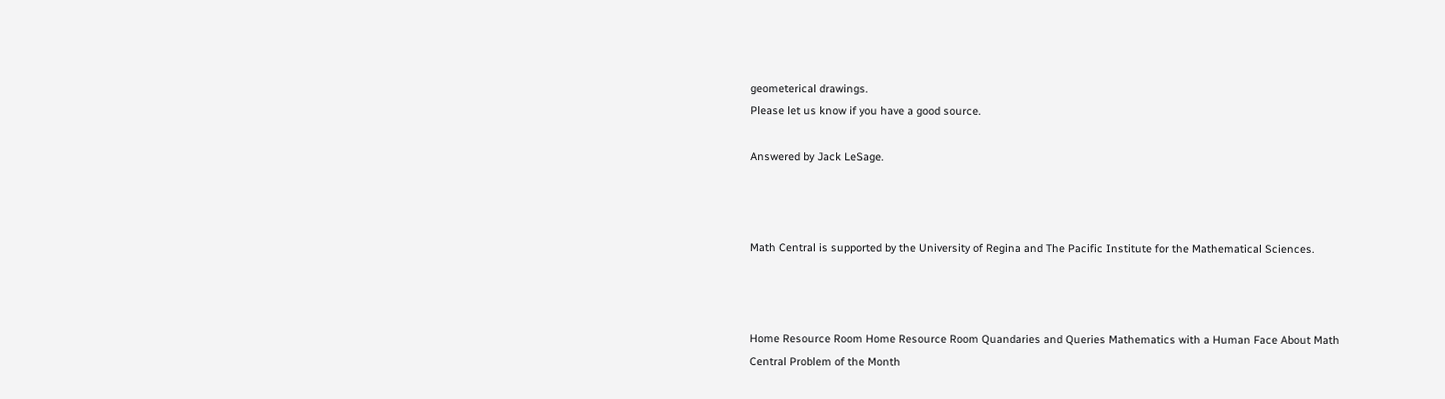geometerical drawings.
Please let us know if you have a good source.

Answered by Jack LeSage.



Math Central is supported by the University of Regina and The Pacific Institute for the Mathematical Sciences.



Home Resource Room Home Resource Room Quandaries and Queries Mathematics with a Human Face About Math Central Problem of the Month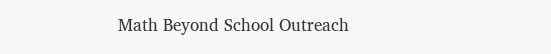Math Beyond School Outreach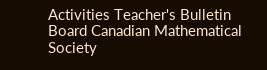Activities Teacher's Bulletin Board Canadian Mathematical Society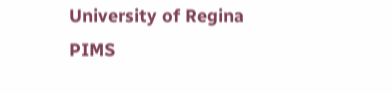University of Regina PIMS